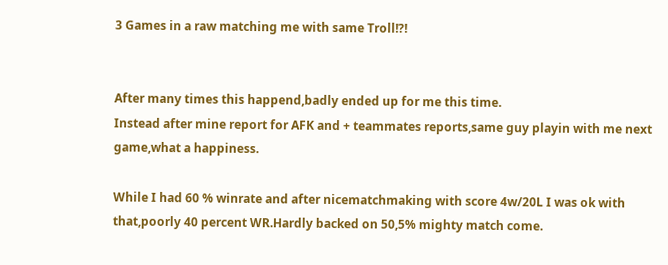3 Games in a raw matching me with same Troll!?!


After many times this happend,badly ended up for me this time.
Instead after mine report for AFK and + teammates reports,same guy playin with me next game,what a happiness.

While I had 60 % winrate and after nicematchmaking with score 4w/20L I was ok with that,poorly 40 percent WR.Hardly backed on 50,5% mighty match come.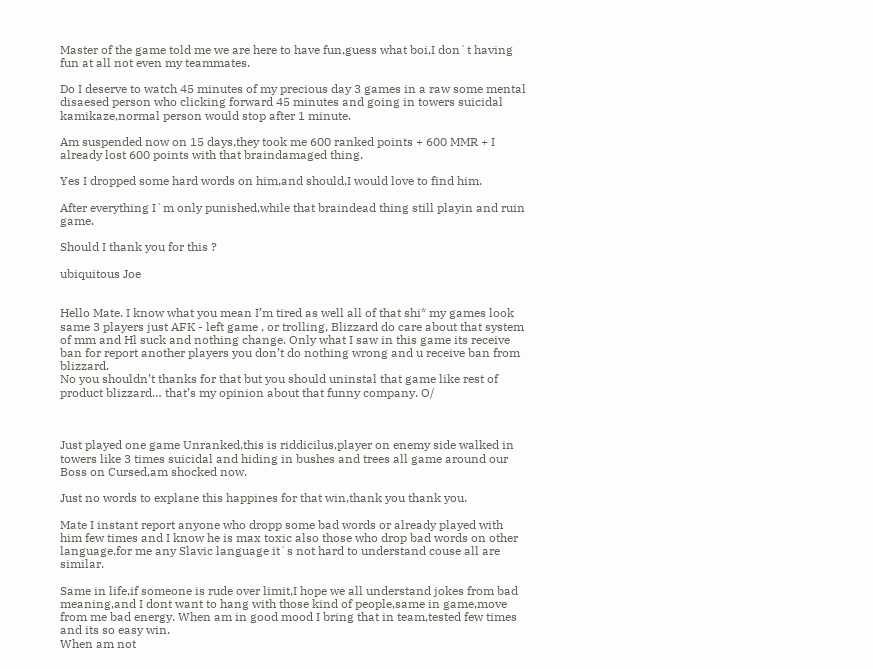Master of the game told me we are here to have fun,guess what boi,I don`t having fun at all not even my teammates.

Do I deserve to watch 45 minutes of my precious day 3 games in a raw some mental disaesed person who clicking forward 45 minutes and going in towers suicidal kamikaze,normal person would stop after 1 minute.

Am suspended now on 15 days,they took me 600 ranked points + 600 MMR + I already lost 600 points with that braindamaged thing.

Yes I dropped some hard words on him,and should,I would love to find him.

After everything I`m only punished,while that braindead thing still playin and ruin game.

Should I thank you for this ?

ubiquitous Joe


Hello Mate. I know what you mean I’m tired as well all of that shi* my games look same 3 players just AFK - left game , or trolling, Blizzard do care about that system of mm and Hl suck and nothing change. Only what I saw in this game its receive ban for report another players you don’t do nothing wrong and u receive ban from blizzard.
No you shouldn’t thanks for that but you should uninstal that game like rest of product blizzard… that’s my opinion about that funny company. O/



Just played one game Unranked,this is riddicilus,player on enemy side walked in towers like 3 times suicidal and hiding in bushes and trees all game around our Boss on Cursed,am shocked now.

Just no words to explane this happines for that win,thank you thank you.

Mate I instant report anyone who dropp some bad words or already played with him few times and I know he is max toxic also those who drop bad words on other language,for me any Slavic language it`s not hard to understand couse all are similar.

Same in life,if someone is rude over limit,I hope we all understand jokes from bad meaning,and I dont want to hang with those kind of people,same in game,move from me bad energy. When am in good mood I bring that in team,tested few times and its so easy win.
When am not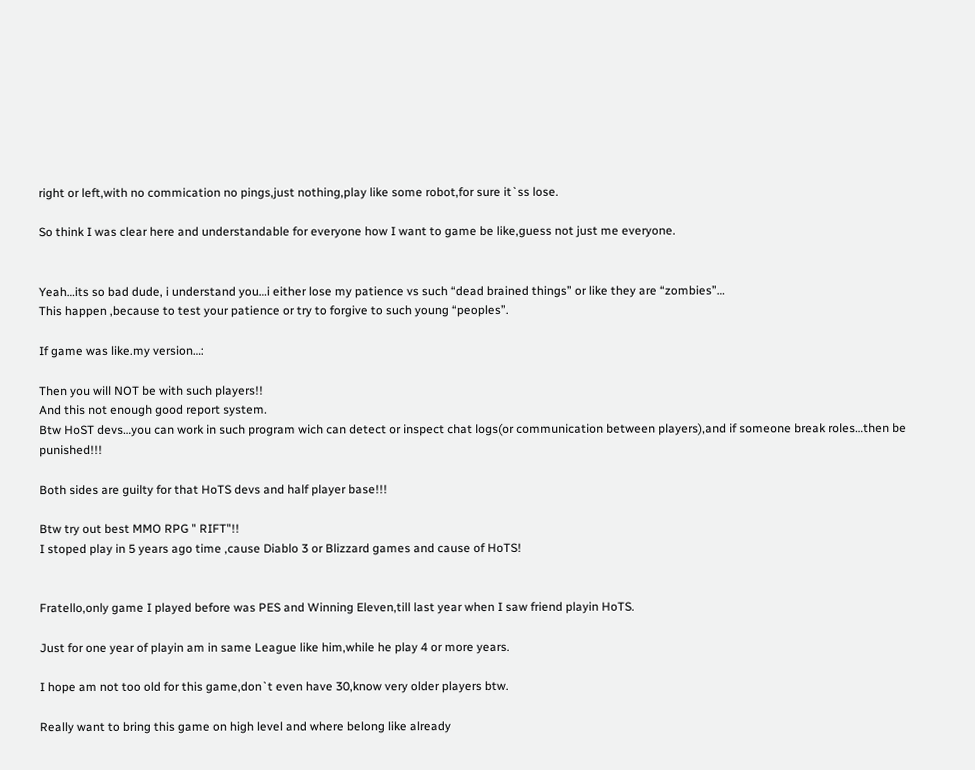right or left,with no commication no pings,just nothing,play like some robot,for sure it`ss lose.

So think I was clear here and understandable for everyone how I want to game be like,guess not just me everyone.


Yeah…its so bad dude, i understand you…i either lose my patience vs such “dead brained things” or like they are “zombies”…
This happen ,because to test your patience or try to forgive to such young “peoples”.

If game was like.my version…:

Then you will NOT be with such players!!
And this not enough good report system.
Btw HoST devs…you can work in such program wich can detect or inspect chat logs(or communication between players),and if someone break roles…then be punished!!!

Both sides are guilty for that HoTS devs and half player base!!!

Btw try out best MMO RPG " RIFT"!!
I stoped play in 5 years ago time ,cause Diablo 3 or Blizzard games and cause of HoTS!


Fratello,only game I played before was PES and Winning Eleven,till last year when I saw friend playin HoTS.

Just for one year of playin am in same League like him,while he play 4 or more years.

I hope am not too old for this game,don`t even have 30,know very older players btw.

Really want to bring this game on high level and where belong like already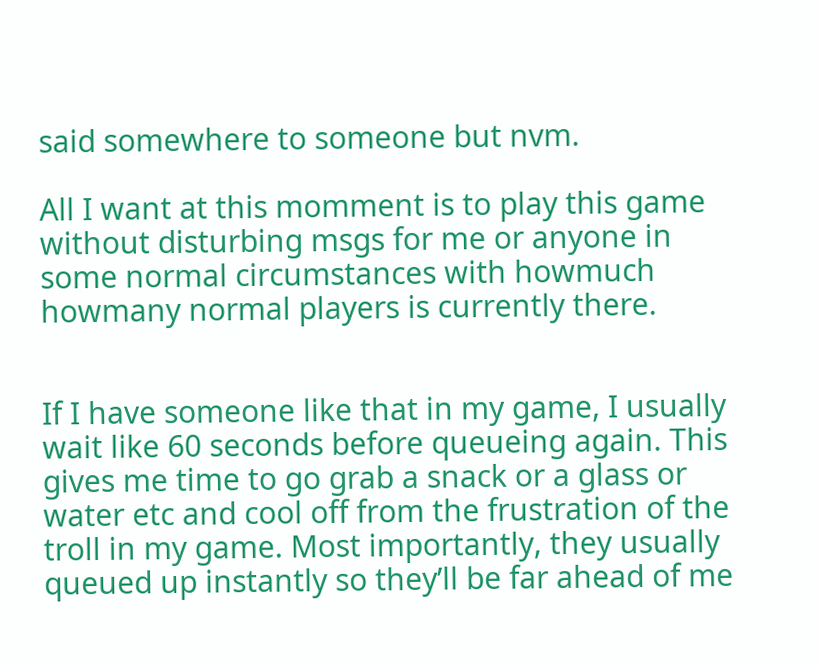said somewhere to someone but nvm.

All I want at this momment is to play this game without disturbing msgs for me or anyone in some normal circumstances with howmuch howmany normal players is currently there.


If I have someone like that in my game, I usually wait like 60 seconds before queueing again. This gives me time to go grab a snack or a glass or water etc and cool off from the frustration of the troll in my game. Most importantly, they usually queued up instantly so they’ll be far ahead of me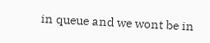in queue and we wont be in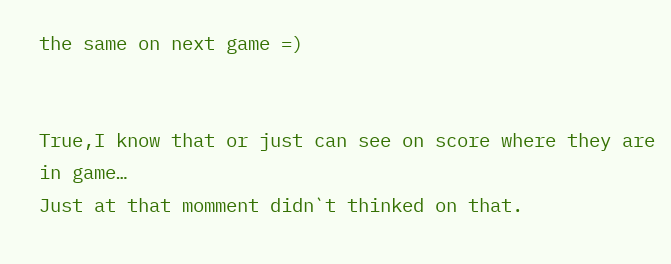the same on next game =)


True,I know that or just can see on score where they are in game…
Just at that momment didn`t thinked on that.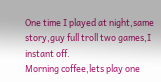One time I played at night,same story,guy full troll two games,I instant off.
Morning coffee,lets play one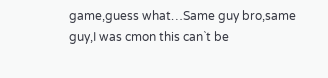game,guess what…Same guy bro,same guy,I was cmon this can`t be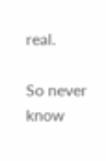real.

So never know